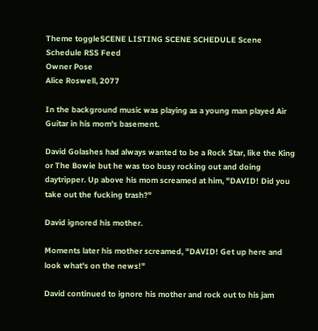Theme toggleSCENE LISTING SCENE SCHEDULE Scene Schedule RSS Feed
Owner Pose
Alice Roswell, 2077

In the background music was playing as a young man played Air Guitar in his mom's basement.

David Golashes had always wanted to be a Rock Star, like the King or The Bowie but he was too busy rocking out and doing daytripper. Up above his mom screamed at him, "DAVID! Did you take out the fucking trash?"

David ignored his mother.

Moments later his mother screamed, "DAVID! Get up here and look what's on the news!"

David continued to ignore his mother and rock out to his jam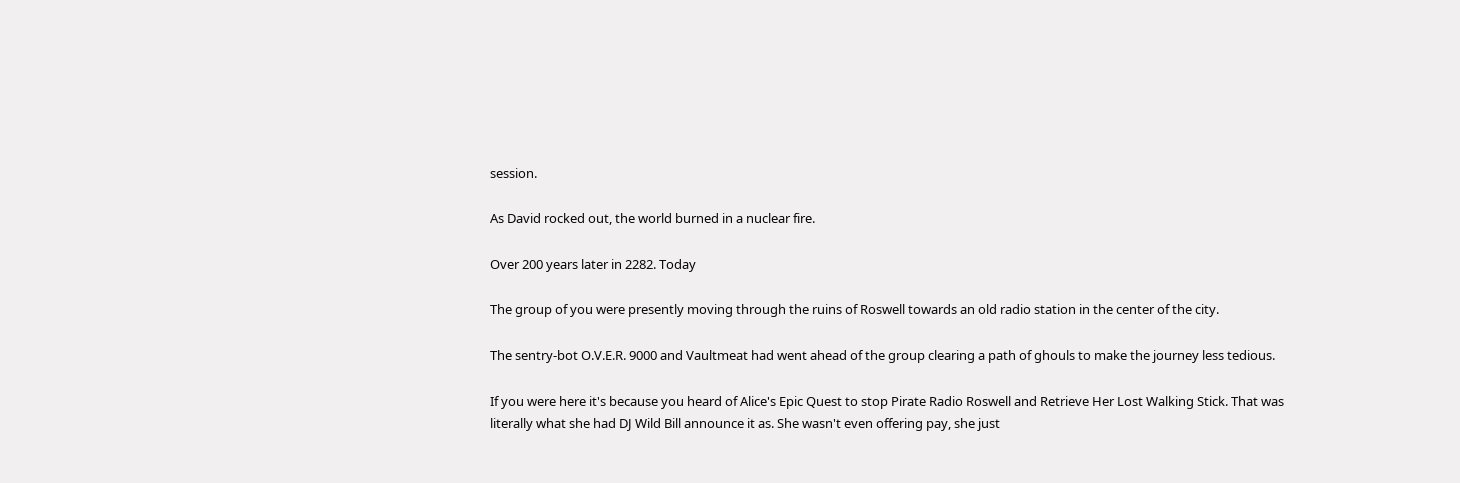session.

As David rocked out, the world burned in a nuclear fire.

Over 200 years later in 2282. Today

The group of you were presently moving through the ruins of Roswell towards an old radio station in the center of the city.

The sentry-bot O.V.E.R. 9000 and Vaultmeat had went ahead of the group clearing a path of ghouls to make the journey less tedious.

If you were here it's because you heard of Alice's Epic Quest to stop Pirate Radio Roswell and Retrieve Her Lost Walking Stick. That was literally what she had DJ Wild Bill announce it as. She wasn't even offering pay, she just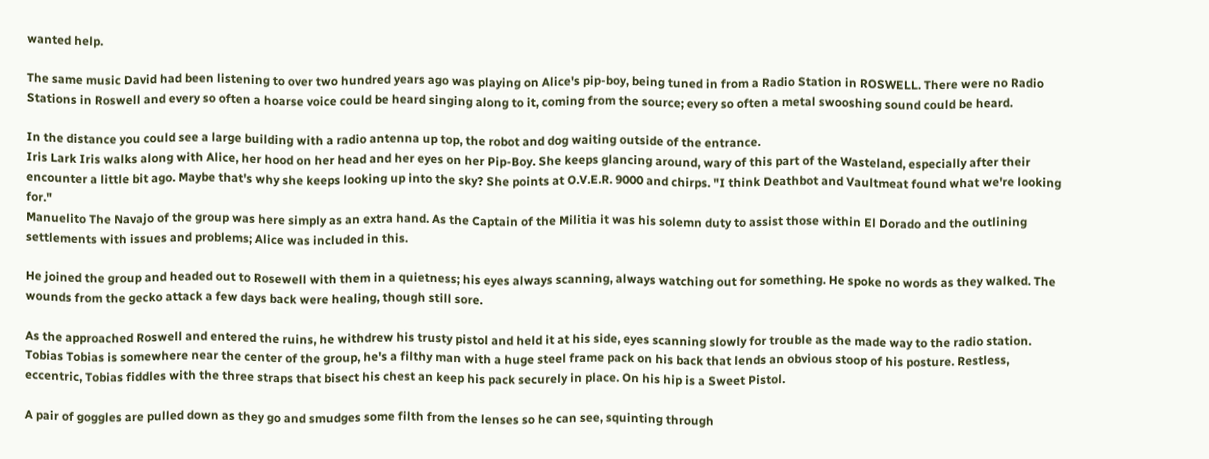wanted help.

The same music David had been listening to over two hundred years ago was playing on Alice's pip-boy, being tuned in from a Radio Station in ROSWELL. There were no Radio Stations in Roswell and every so often a hoarse voice could be heard singing along to it, coming from the source; every so often a metal swooshing sound could be heard.

In the distance you could see a large building with a radio antenna up top, the robot and dog waiting outside of the entrance.
Iris Lark Iris walks along with Alice, her hood on her head and her eyes on her Pip-Boy. She keeps glancing around, wary of this part of the Wasteland, especially after their encounter a little bit ago. Maybe that's why she keeps looking up into the sky? She points at O.V.E.R. 9000 and chirps. "I think Deathbot and Vaultmeat found what we're looking for."
Manuelito The Navajo of the group was here simply as an extra hand. As the Captain of the Militia it was his solemn duty to assist those within El Dorado and the outlining settlements with issues and problems; Alice was included in this.

He joined the group and headed out to Rosewell with them in a quietness; his eyes always scanning, always watching out for something. He spoke no words as they walked. The wounds from the gecko attack a few days back were healing, though still sore.

As the approached Roswell and entered the ruins, he withdrew his trusty pistol and held it at his side, eyes scanning slowly for trouble as the made way to the radio station.
Tobias Tobias is somewhere near the center of the group, he's a filthy man with a huge steel frame pack on his back that lends an obvious stoop of his posture. Restless, eccentric, Tobias fiddles with the three straps that bisect his chest an keep his pack securely in place. On his hip is a Sweet Pistol.

A pair of goggles are pulled down as they go and smudges some filth from the lenses so he can see, squinting through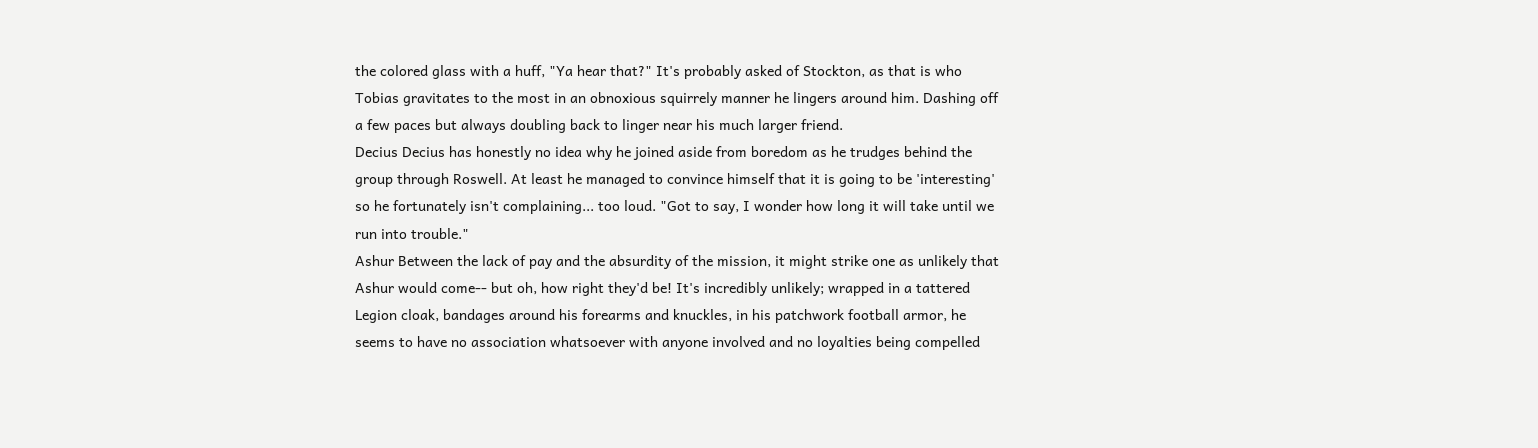the colored glass with a huff, "Ya hear that?" It's probably asked of Stockton, as that is who Tobias gravitates to the most in an obnoxious squirrely manner he lingers around him. Dashing off a few paces but always doubling back to linger near his much larger friend.
Decius Decius has honestly no idea why he joined aside from boredom as he trudges behind the group through Roswell. At least he managed to convince himself that it is going to be 'interesting' so he fortunately isn't complaining... too loud. "Got to say, I wonder how long it will take until we run into trouble."
Ashur Between the lack of pay and the absurdity of the mission, it might strike one as unlikely that Ashur would come-- but oh, how right they'd be! It's incredibly unlikely; wrapped in a tattered Legion cloak, bandages around his forearms and knuckles, in his patchwork football armor, he seems to have no association whatsoever with anyone involved and no loyalties being compelled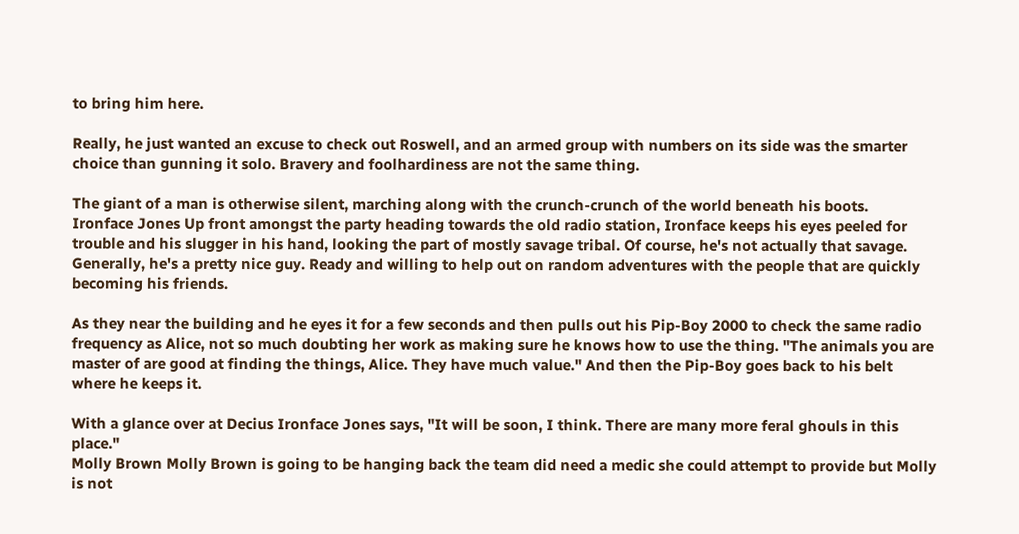to bring him here.

Really, he just wanted an excuse to check out Roswell, and an armed group with numbers on its side was the smarter choice than gunning it solo. Bravery and foolhardiness are not the same thing.

The giant of a man is otherwise silent, marching along with the crunch-crunch of the world beneath his boots.
Ironface Jones Up front amongst the party heading towards the old radio station, Ironface keeps his eyes peeled for trouble and his slugger in his hand, looking the part of mostly savage tribal. Of course, he's not actually that savage. Generally, he's a pretty nice guy. Ready and willing to help out on random adventures with the people that are quickly becoming his friends.

As they near the building and he eyes it for a few seconds and then pulls out his Pip-Boy 2000 to check the same radio frequency as Alice, not so much doubting her work as making sure he knows how to use the thing. "The animals you are master of are good at finding the things, Alice. They have much value." And then the Pip-Boy goes back to his belt where he keeps it.

With a glance over at Decius Ironface Jones says, "It will be soon, I think. There are many more feral ghouls in this place."
Molly Brown Molly Brown is going to be hanging back the team did need a medic she could attempt to provide but Molly is not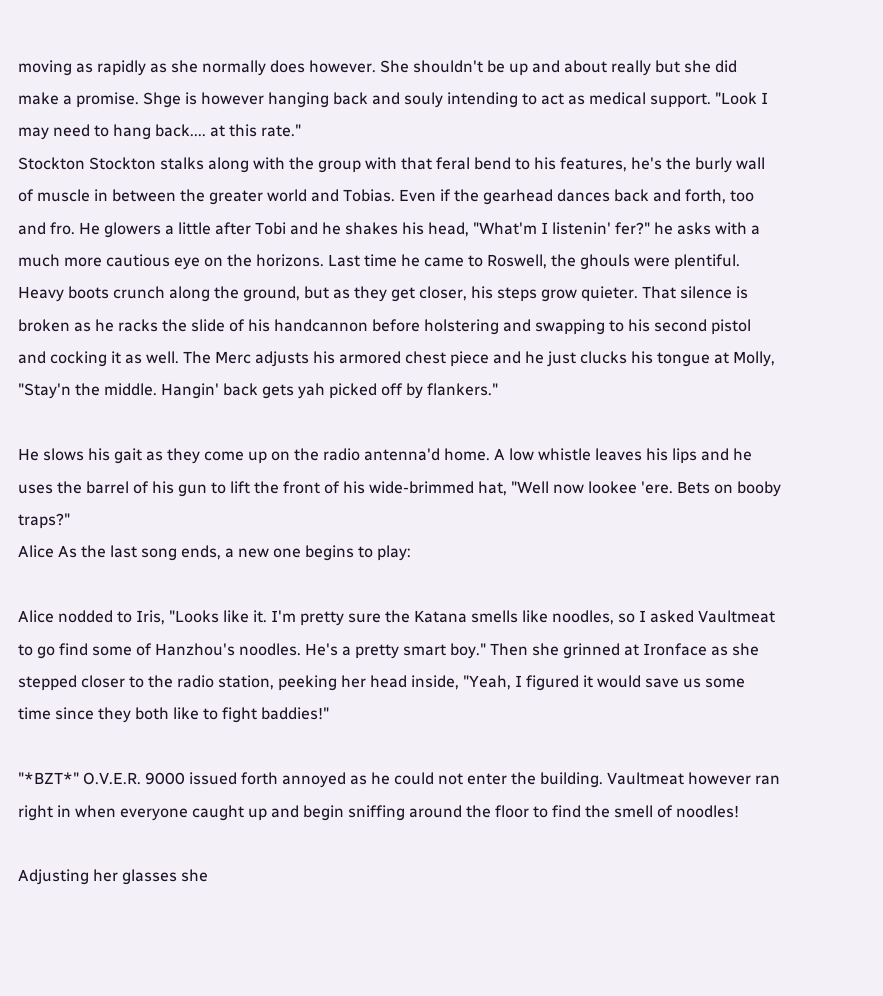moving as rapidly as she normally does however. She shouldn't be up and about really but she did make a promise. Shge is however hanging back and souly intending to act as medical support. "Look I may need to hang back.... at this rate."
Stockton Stockton stalks along with the group with that feral bend to his features, he's the burly wall of muscle in between the greater world and Tobias. Even if the gearhead dances back and forth, too and fro. He glowers a little after Tobi and he shakes his head, "What'm I listenin' fer?" he asks with a much more cautious eye on the horizons. Last time he came to Roswell, the ghouls were plentiful. Heavy boots crunch along the ground, but as they get closer, his steps grow quieter. That silence is broken as he racks the slide of his handcannon before holstering and swapping to his second pistol and cocking it as well. The Merc adjusts his armored chest piece and he just clucks his tongue at Molly, "Stay'n the middle. Hangin' back gets yah picked off by flankers."

He slows his gait as they come up on the radio antenna'd home. A low whistle leaves his lips and he uses the barrel of his gun to lift the front of his wide-brimmed hat, "Well now lookee 'ere. Bets on booby traps?"
Alice As the last song ends, a new one begins to play:

Alice nodded to Iris, "Looks like it. I'm pretty sure the Katana smells like noodles, so I asked Vaultmeat to go find some of Hanzhou's noodles. He's a pretty smart boy." Then she grinned at Ironface as she stepped closer to the radio station, peeking her head inside, "Yeah, I figured it would save us some time since they both like to fight baddies!"

"*BZT*" O.V.E.R. 9000 issued forth annoyed as he could not enter the building. Vaultmeat however ran right in when everyone caught up and begin sniffing around the floor to find the smell of noodles!

Adjusting her glasses she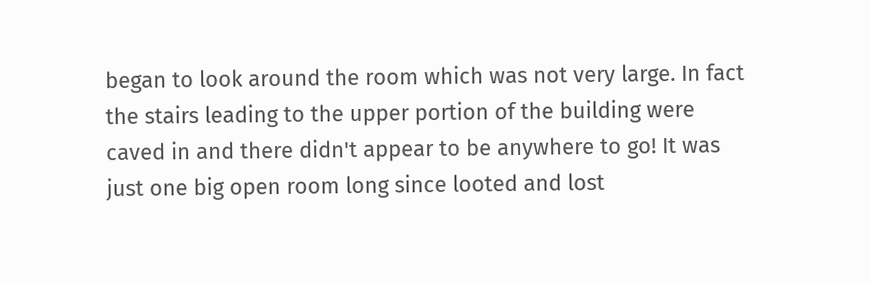began to look around the room which was not very large. In fact the stairs leading to the upper portion of the building were caved in and there didn't appear to be anywhere to go! It was just one big open room long since looted and lost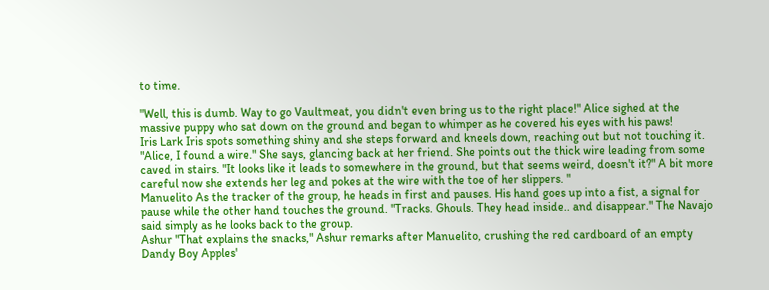to time.

"Well, this is dumb. Way to go Vaultmeat, you didn't even bring us to the right place!" Alice sighed at the massive puppy who sat down on the ground and began to whimper as he covered his eyes with his paws!
Iris Lark Iris spots something shiny and she steps forward and kneels down, reaching out but not touching it. "Alice, I found a wire." She says, glancing back at her friend. She points out the thick wire leading from some caved in stairs. "It looks like it leads to somewhere in the ground, but that seems weird, doesn't it?" A bit more careful now she extends her leg and pokes at the wire with the toe of her slippers. "
Manuelito As the tracker of the group, he heads in first and pauses. His hand goes up into a fist, a signal for pause while the other hand touches the ground. "Tracks. Ghouls. They head inside.. and disappear." The Navajo said simply as he looks back to the group.
Ashur "That explains the snacks," Ashur remarks after Manuelito, crushing the red cardboard of an empty Dandy Boy Apples'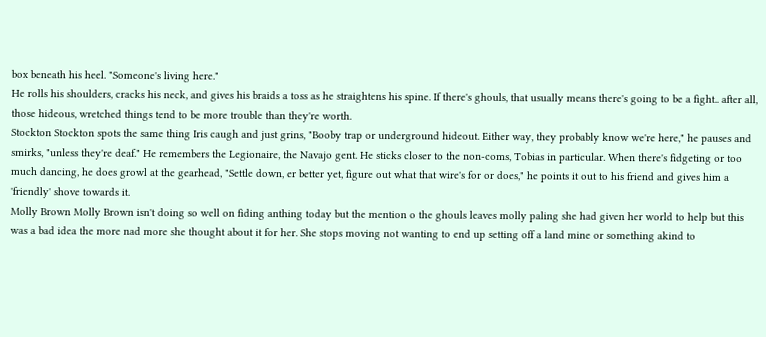box beneath his heel. "Someone's living here."
He rolls his shoulders, cracks his neck, and gives his braids a toss as he straightens his spine. If there's ghouls, that usually means there's going to be a fight.. after all, those hideous, wretched things tend to be more trouble than they're worth.
Stockton Stockton spots the same thing Iris caugh and just grins, "Booby trap or underground hideout. Either way, they probably know we're here," he pauses and smirks, "unless they're deaf." He remembers the Legionaire, the Navajo gent. He sticks closer to the non-coms, Tobias in particular. When there's fidgeting or too much dancing, he does growl at the gearhead, "Settle down, er better yet, figure out what that wire's for or does," he points it out to his friend and gives him a 'friendly' shove towards it.
Molly Brown Molly Brown isn't doing so well on fiding anthing today but the mention o the ghouls leaves molly paling she had given her world to help but this was a bad idea the more nad more she thought about it for her. She stops moving not wanting to end up setting off a land mine or something akind to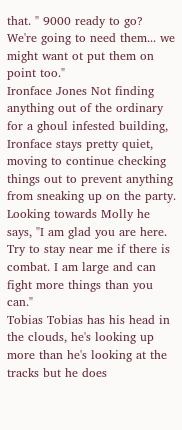that. " 9000 ready to go? We're going to need them... we might want ot put them on point too."
Ironface Jones Not finding anything out of the ordinary for a ghoul infested building, Ironface stays pretty quiet, moving to continue checking things out to prevent anything from sneaking up on the party. Looking towards Molly he says, "I am glad you are here. Try to stay near me if there is combat. I am large and can fight more things than you can."
Tobias Tobias has his head in the clouds, he's looking up more than he's looking at the tracks but he does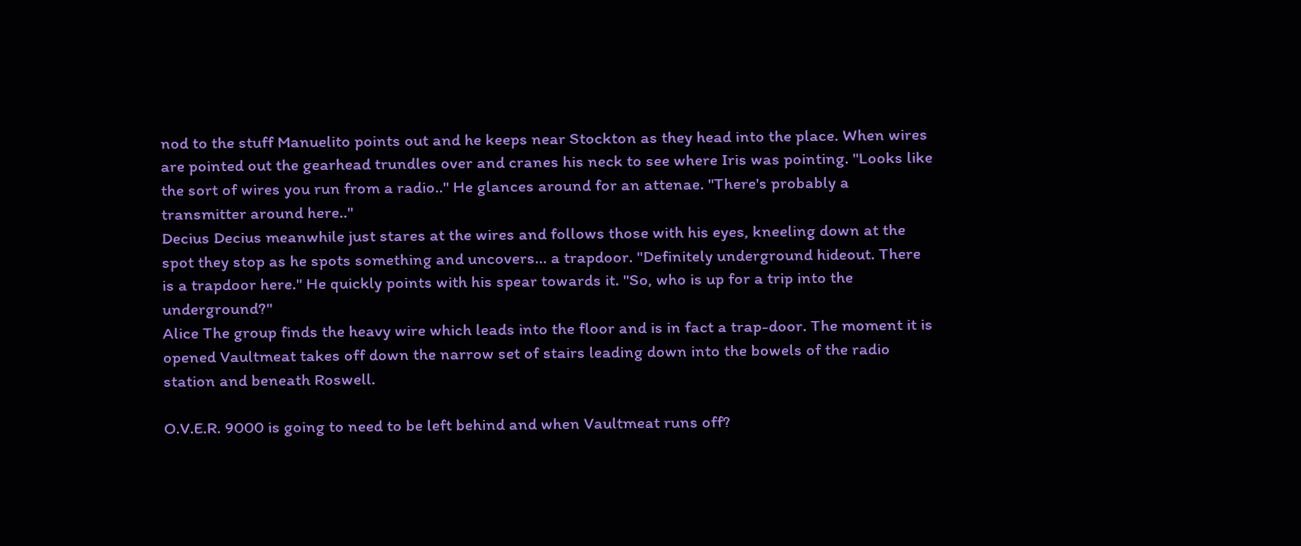nod to the stuff Manuelito points out and he keeps near Stockton as they head into the place. When wires are pointed out the gearhead trundles over and cranes his neck to see where Iris was pointing. "Looks like the sort of wires you run from a radio.." He glances around for an attenae. "There's probably a transmitter around here.."
Decius Decius meanwhile just stares at the wires and follows those with his eyes, kneeling down at the spot they stop as he spots something and uncovers... a trapdoor. "Definitely underground hideout. There is a trapdoor here." He quickly points with his spear towards it. "So, who is up for a trip into the underground?"
Alice The group finds the heavy wire which leads into the floor and is in fact a trap-door. The moment it is opened Vaultmeat takes off down the narrow set of stairs leading down into the bowels of the radio station and beneath Roswell.

O.V.E.R. 9000 is going to need to be left behind and when Vaultmeat runs off?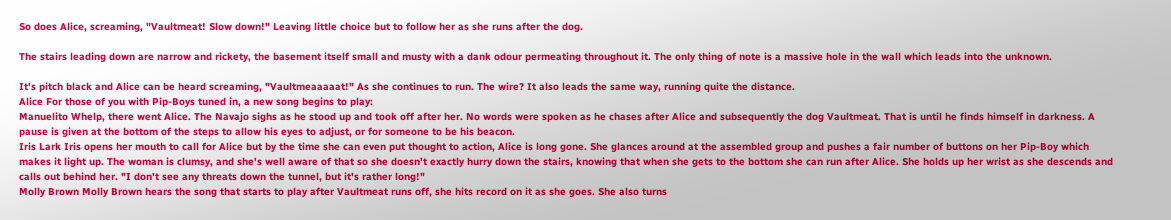So does Alice, screaming, "Vaultmeat! Slow down!" Leaving little choice but to follow her as she runs after the dog.

The stairs leading down are narrow and rickety, the basement itself small and musty with a dank odour permeating throughout it. The only thing of note is a massive hole in the wall which leads into the unknown.

It's pitch black and Alice can be heard screaming, "Vaultmeaaaaat!" As she continues to run. The wire? It also leads the same way, running quite the distance.
Alice For those of you with Pip-Boys tuned in, a new song begins to play:
Manuelito Whelp, there went Alice. The Navajo sighs as he stood up and took off after her. No words were spoken as he chases after Alice and subsequently the dog Vaultmeat. That is until he finds himself in darkness. A pause is given at the bottom of the steps to allow his eyes to adjust, or for someone to be his beacon.
Iris Lark Iris opens her mouth to call for Alice but by the time she can even put thought to action, Alice is long gone. She glances around at the assembled group and pushes a fair number of buttons on her Pip-Boy which makes it light up. The woman is clumsy, and she's well aware of that so she doesn't exactly hurry down the stairs, knowing that when she gets to the bottom she can run after Alice. She holds up her wrist as she descends and calls out behind her. "I don't see any threats down the tunnel, but it's rather long!"
Molly Brown Molly Brown hears the song that starts to play after Vaultmeat runs off, she hits record on it as she goes. She also turns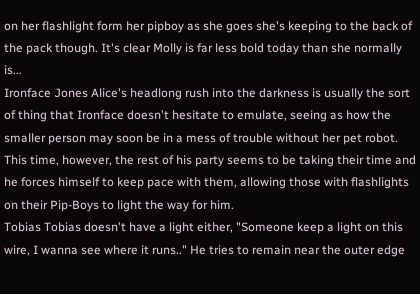on her flashlight form her pipboy as she goes she's keeping to the back of the pack though. It's clear Molly is far less bold today than she normally is...
Ironface Jones Alice's headlong rush into the darkness is usually the sort of thing that Ironface doesn't hesitate to emulate, seeing as how the smaller person may soon be in a mess of trouble without her pet robot. This time, however, the rest of his party seems to be taking their time and he forces himself to keep pace with them, allowing those with flashlights on their Pip-Boys to light the way for him.
Tobias Tobias doesn't have a light either, "Someone keep a light on this wire, I wanna see where it runs.." He tries to remain near the outer edge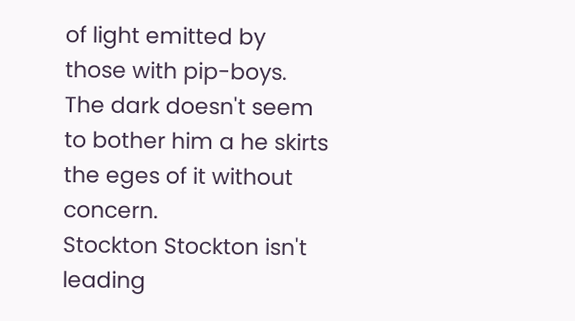of light emitted by those with pip-boys. The dark doesn't seem to bother him a he skirts the eges of it without concern.
Stockton Stockton isn't leading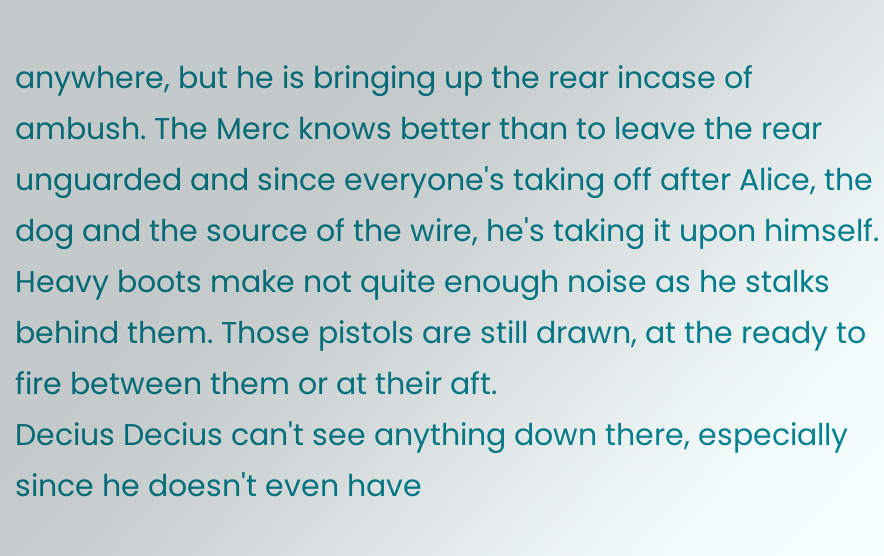anywhere, but he is bringing up the rear incase of ambush. The Merc knows better than to leave the rear unguarded and since everyone's taking off after Alice, the dog and the source of the wire, he's taking it upon himself. Heavy boots make not quite enough noise as he stalks behind them. Those pistols are still drawn, at the ready to fire between them or at their aft.
Decius Decius can't see anything down there, especially since he doesn't even have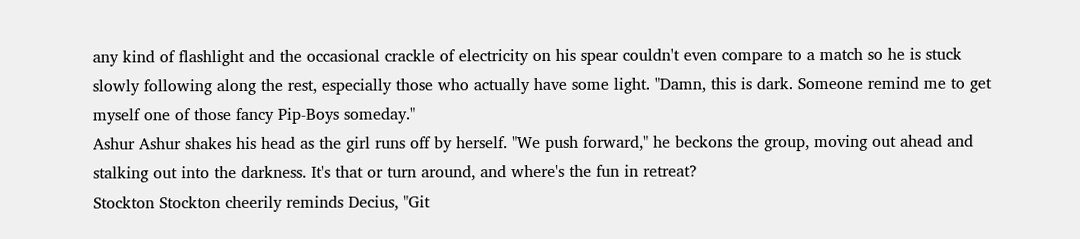any kind of flashlight and the occasional crackle of electricity on his spear couldn't even compare to a match so he is stuck slowly following along the rest, especially those who actually have some light. "Damn, this is dark. Someone remind me to get myself one of those fancy Pip-Boys someday."
Ashur Ashur shakes his head as the girl runs off by herself. "We push forward," he beckons the group, moving out ahead and stalking out into the darkness. It's that or turn around, and where's the fun in retreat?
Stockton Stockton cheerily reminds Decius, "Git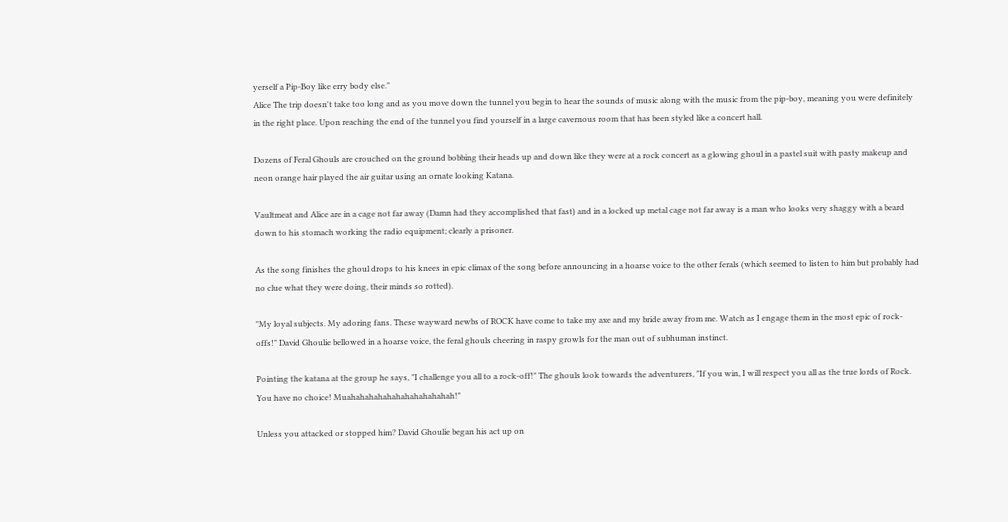yerself a Pip-Boy like erry body else."
Alice The trip doesn't take too long and as you move down the tunnel you begin to hear the sounds of music along with the music from the pip-boy, meaning you were definitely in the right place. Upon reaching the end of the tunnel you find yourself in a large cavernous room that has been styled like a concert hall.

Dozens of Feral Ghouls are crouched on the ground bobbing their heads up and down like they were at a rock concert as a glowing ghoul in a pastel suit with pasty makeup and neon orange hair played the air guitar using an ornate looking Katana.

Vaultmeat and Alice are in a cage not far away (Damn had they accomplished that fast) and in a locked up metal cage not far away is a man who looks very shaggy with a beard down to his stomach working the radio equipment; clearly a prisoner.

As the song finishes the ghoul drops to his knees in epic climax of the song before announcing in a hoarse voice to the other ferals (which seemed to listen to him but probably had no clue what they were doing, their minds so rotted).

"My loyal subjects. My adoring fans. These wayward newbs of ROCK have come to take my axe and my bride away from me. Watch as I engage them in the most epic of rock-offs!" David Ghoulie bellowed in a hoarse voice, the feral ghouls cheering in raspy growls for the man out of subhuman instinct.

Pointing the katana at the group he says, "I challenge you all to a rock-off!" The ghouls look towards the adventurers, "If you win, I will respect you all as the true lords of Rock. You have no choice! Muahahahahahahahahahahahah!"

Unless you attacked or stopped him? David Ghoulie began his act up on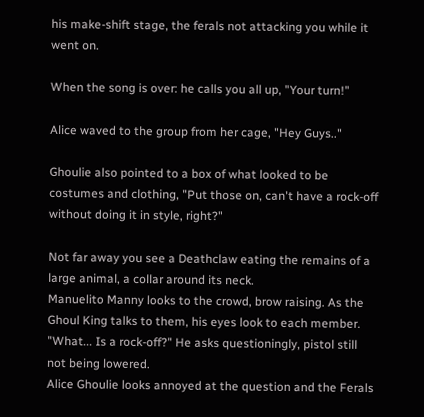his make-shift stage, the ferals not attacking you while it went on.

When the song is over: he calls you all up, "Your turn!"

Alice waved to the group from her cage, "Hey Guys.."

Ghoulie also pointed to a box of what looked to be costumes and clothing, "Put those on, can't have a rock-off without doing it in style, right?"

Not far away you see a Deathclaw eating the remains of a large animal, a collar around its neck.
Manuelito Manny looks to the crowd, brow raising. As the Ghoul King talks to them, his eyes look to each member. "What... Is a rock-off?" He asks questioningly, pistol still not being lowered.
Alice Ghoulie looks annoyed at the question and the Ferals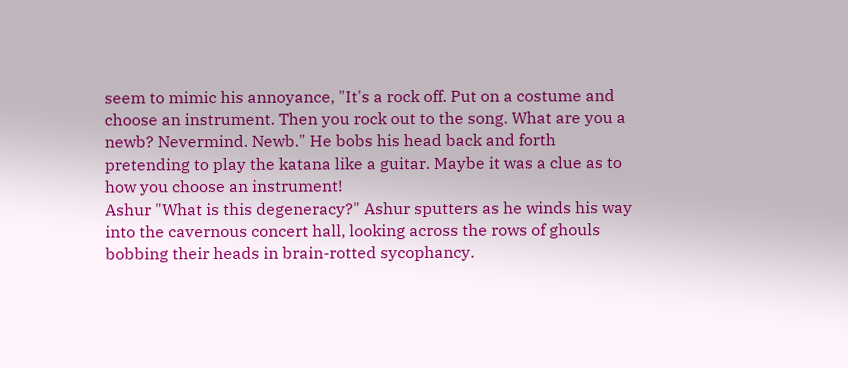seem to mimic his annoyance, "It's a rock off. Put on a costume and choose an instrument. Then you rock out to the song. What are you a newb? Nevermind. Newb." He bobs his head back and forth pretending to play the katana like a guitar. Maybe it was a clue as to how you choose an instrument!
Ashur "What is this degeneracy?" Ashur sputters as he winds his way into the cavernous concert hall, looking across the rows of ghouls bobbing their heads in brain-rotted sycophancy.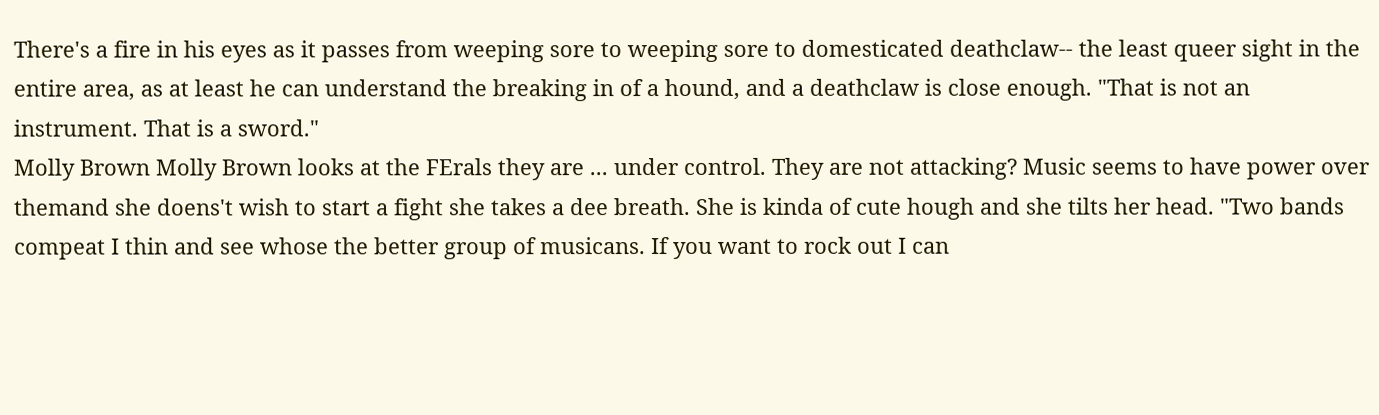There's a fire in his eyes as it passes from weeping sore to weeping sore to domesticated deathclaw-- the least queer sight in the entire area, as at least he can understand the breaking in of a hound, and a deathclaw is close enough. "That is not an instrument. That is a sword."
Molly Brown Molly Brown looks at the FErals they are ... under control. They are not attacking? Music seems to have power over themand she doens't wish to start a fight she takes a dee breath. She is kinda of cute hough and she tilts her head. "Two bands compeat I thin and see whose the better group of musicans. If you want to rock out I can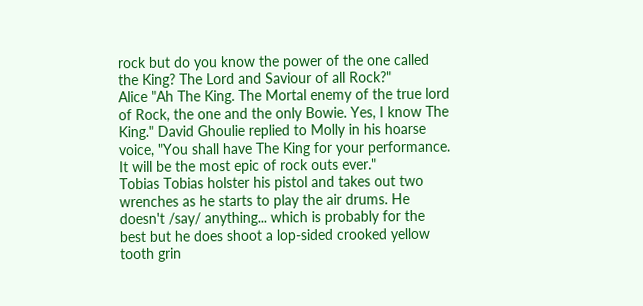rock but do you know the power of the one called the King? The Lord and Saviour of all Rock?"
Alice "Ah The King. The Mortal enemy of the true lord of Rock, the one and the only Bowie. Yes, I know The King." David Ghoulie replied to Molly in his hoarse voice, "You shall have The King for your performance. It will be the most epic of rock outs ever."
Tobias Tobias holster his pistol and takes out two wrenches as he starts to play the air drums. He doesn't /say/ anything... which is probably for the best but he does shoot a lop-sided crooked yellow tooth grin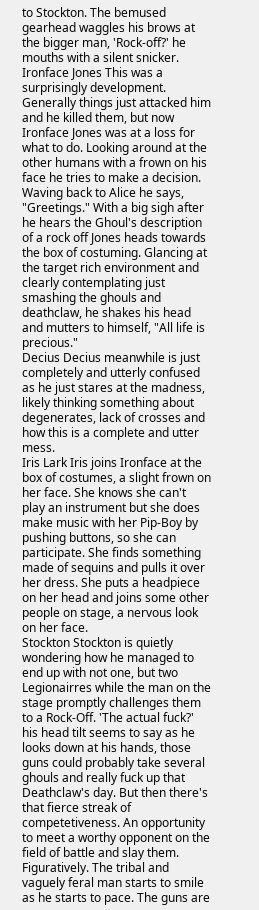to Stockton. The bemused gearhead waggles his brows at the bigger man, 'Rock-off?' he mouths with a silent snicker.
Ironface Jones This was a surprisingly development. Generally things just attacked him and he killed them, but now Ironface Jones was at a loss for what to do. Looking around at the other humans with a frown on his face he tries to make a decision. Waving back to Alice he says, "Greetings." With a big sigh after he hears the Ghoul's description of a rock off Jones heads towards the box of costuming. Glancing at the target rich environment and clearly contemplating just smashing the ghouls and deathclaw, he shakes his head and mutters to himself, "All life is precious."
Decius Decius meanwhile is just completely and utterly confused as he just stares at the madness, likely thinking something about degenerates, lack of crosses and how this is a complete and utter mess.
Iris Lark Iris joins Ironface at the box of costumes, a slight frown on her face. She knows she can't play an instrument but she does make music with her Pip-Boy by pushing buttons, so she can participate. She finds something made of sequins and pulls it over her dress. She puts a headpiece on her head and joins some other people on stage, a nervous look on her face.
Stockton Stockton is quietly wondering how he managed to end up with not one, but two Legionairres while the man on the stage promptly challenges them to a Rock-Off. 'The actual fuck?' his head tilt seems to say as he looks down at his hands, those guns could probably take several ghouls and really fuck up that Deathclaw's day. But then there's that fierce streak of competetiveness. An opportunity to meet a worthy opponent on the field of battle and slay them. Figuratively. The tribal and vaguely feral man starts to smile as he starts to pace. The guns are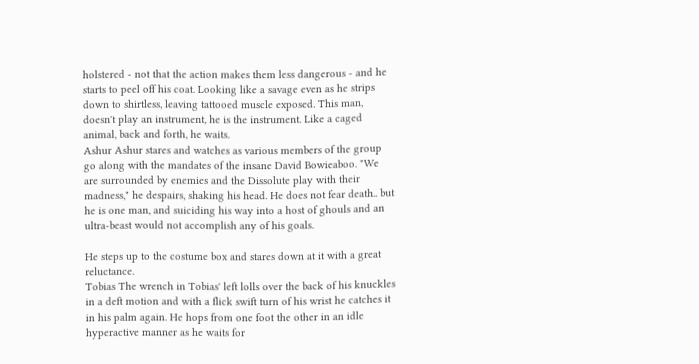holstered - not that the action makes them less dangerous - and he starts to peel off his coat. Looking like a savage even as he strips down to shirtless, leaving tattooed muscle exposed. This man, doesn't play an instrument, he is the instrument. Like a caged animal, back and forth, he waits.
Ashur Ashur stares and watches as various members of the group go along with the mandates of the insane David Bowieaboo. "We are surrounded by enemies and the Dissolute play with their madness," he despairs, shaking his head. He does not fear death.. but he is one man, and suiciding his way into a host of ghouls and an ultra-beast would not accomplish any of his goals.

He steps up to the costume box and stares down at it with a great reluctance.
Tobias The wrench in Tobias' left lolls over the back of his knuckles in a deft motion and with a flick swift turn of his wrist he catches it in his palm again. He hops from one foot the other in an idle hyperactive manner as he waits for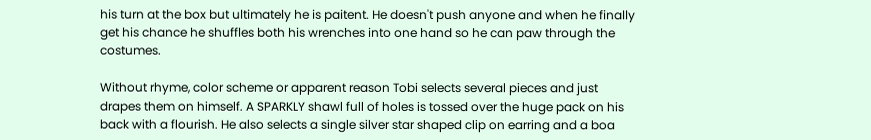his turn at the box but ultimately he is paitent. He doesn't push anyone and when he finally get his chance he shuffles both his wrenches into one hand so he can paw through the costumes.

Without rhyme, color scheme or apparent reason Tobi selects several pieces and just drapes them on himself. A SPARKLY shawl full of holes is tossed over the huge pack on his back with a flourish. He also selects a single silver star shaped clip on earring and a boa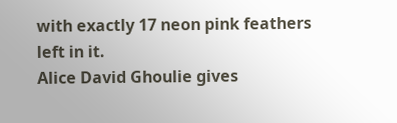with exactly 17 neon pink feathers left in it.
Alice David Ghoulie gives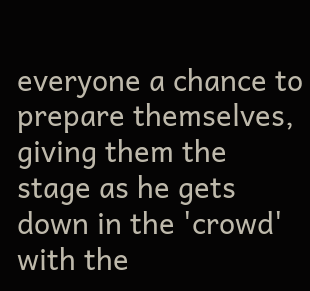everyone a chance to prepare themselves, giving them the stage as he gets down in the 'crowd' with the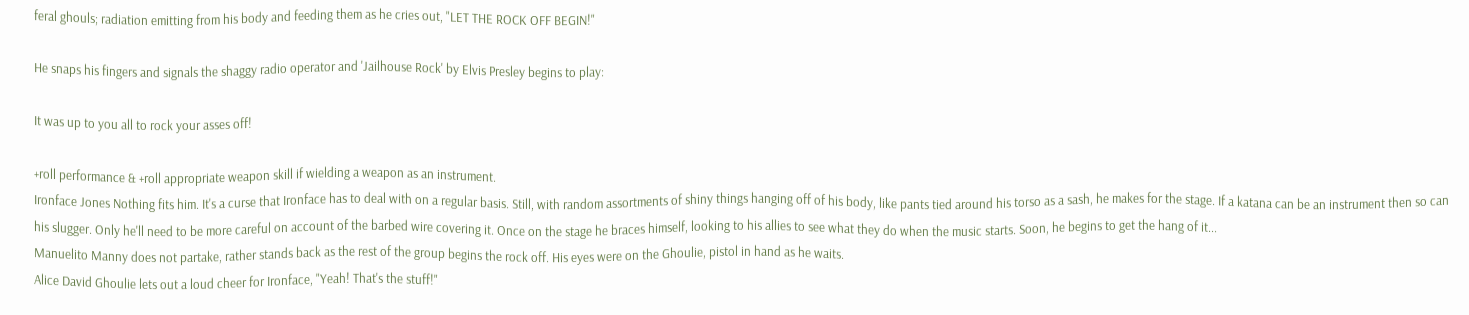feral ghouls; radiation emitting from his body and feeding them as he cries out, "LET THE ROCK OFF BEGIN!"

He snaps his fingers and signals the shaggy radio operator and 'Jailhouse Rock' by Elvis Presley begins to play:

It was up to you all to rock your asses off!

+roll performance & +roll appropriate weapon skill if wielding a weapon as an instrument.
Ironface Jones Nothing fits him. It's a curse that Ironface has to deal with on a regular basis. Still, with random assortments of shiny things hanging off of his body, like pants tied around his torso as a sash, he makes for the stage. If a katana can be an instrument then so can his slugger. Only he'll need to be more careful on account of the barbed wire covering it. Once on the stage he braces himself, looking to his allies to see what they do when the music starts. Soon, he begins to get the hang of it...
Manuelito Manny does not partake, rather stands back as the rest of the group begins the rock off. His eyes were on the Ghoulie, pistol in hand as he waits.
Alice David Ghoulie lets out a loud cheer for Ironface, "Yeah! That's the stuff!"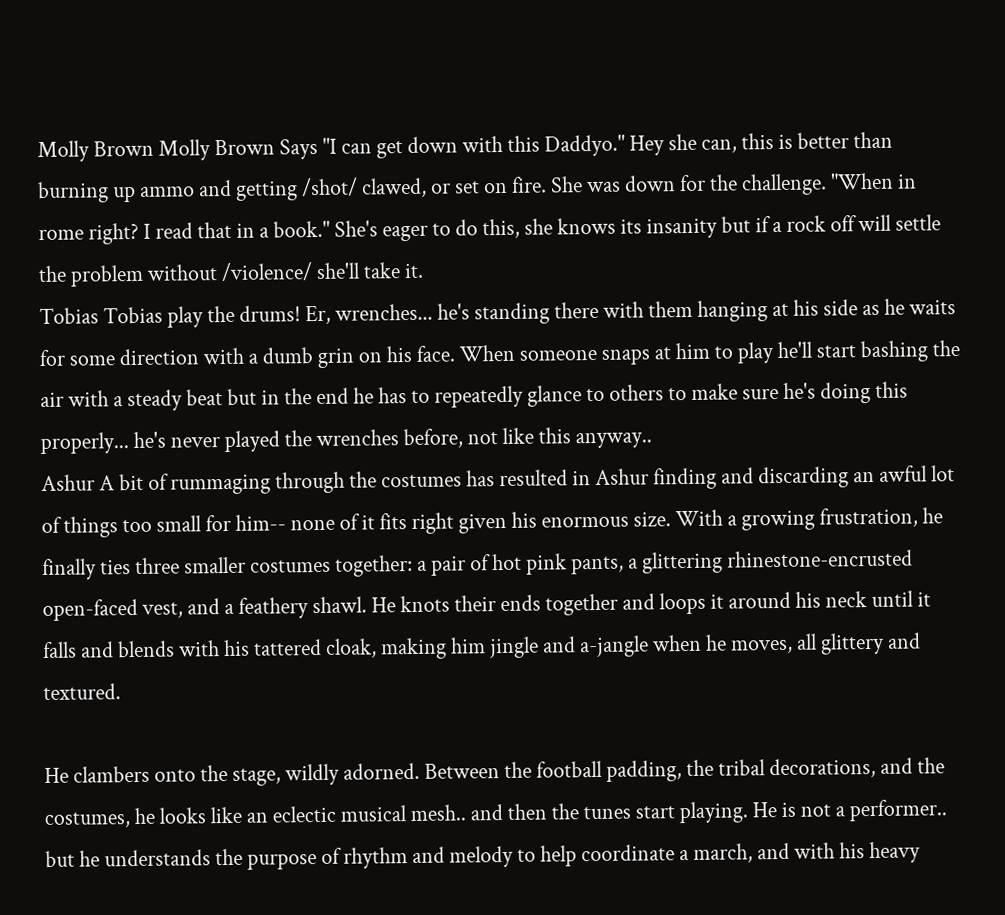Molly Brown Molly Brown Says "I can get down with this Daddyo." Hey she can, this is better than burning up ammo and getting /shot/ clawed, or set on fire. She was down for the challenge. "When in rome right? I read that in a book." She's eager to do this, she knows its insanity but if a rock off will settle the problem without /violence/ she'll take it.
Tobias Tobias play the drums! Er, wrenches... he's standing there with them hanging at his side as he waits for some direction with a dumb grin on his face. When someone snaps at him to play he'll start bashing the air with a steady beat but in the end he has to repeatedly glance to others to make sure he's doing this properly... he's never played the wrenches before, not like this anyway..
Ashur A bit of rummaging through the costumes has resulted in Ashur finding and discarding an awful lot of things too small for him-- none of it fits right given his enormous size. With a growing frustration, he finally ties three smaller costumes together: a pair of hot pink pants, a glittering rhinestone-encrusted open-faced vest, and a feathery shawl. He knots their ends together and loops it around his neck until it falls and blends with his tattered cloak, making him jingle and a-jangle when he moves, all glittery and textured.

He clambers onto the stage, wildly adorned. Between the football padding, the tribal decorations, and the costumes, he looks like an eclectic musical mesh.. and then the tunes start playing. He is not a performer.. but he understands the purpose of rhythm and melody to help coordinate a march, and with his heavy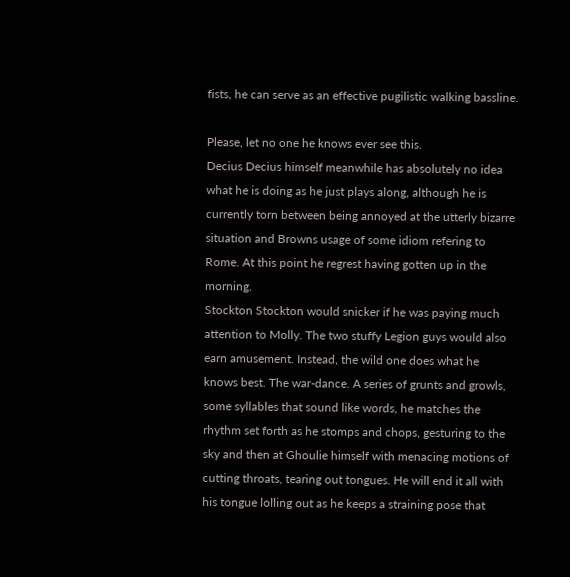fists, he can serve as an effective pugilistic walking bassline.

Please, let no one he knows ever see this.
Decius Decius himself meanwhile has absolutely no idea what he is doing as he just plays along, although he is currently torn between being annoyed at the utterly bizarre situation and Browns usage of some idiom refering to Rome. At this point he regrest having gotten up in the morning.
Stockton Stockton would snicker if he was paying much attention to Molly. The two stuffy Legion guys would also earn amusement. Instead, the wild one does what he knows best. The war-dance. A series of grunts and growls, some syllables that sound like words, he matches the rhythm set forth as he stomps and chops, gesturing to the sky and then at Ghoulie himself with menacing motions of cutting throats, tearing out tongues. He will end it all with his tongue lolling out as he keeps a straining pose that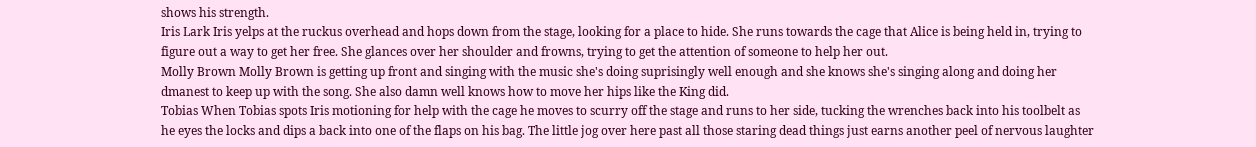shows his strength.
Iris Lark Iris yelps at the ruckus overhead and hops down from the stage, looking for a place to hide. She runs towards the cage that Alice is being held in, trying to figure out a way to get her free. She glances over her shoulder and frowns, trying to get the attention of someone to help her out.
Molly Brown Molly Brown is getting up front and singing with the music she's doing suprisingly well enough and she knows she's singing along and doing her dmanest to keep up with the song. She also damn well knows how to move her hips like the King did.
Tobias When Tobias spots Iris motioning for help with the cage he moves to scurry off the stage and runs to her side, tucking the wrenches back into his toolbelt as he eyes the locks and dips a back into one of the flaps on his bag. The little jog over here past all those staring dead things just earns another peel of nervous laughter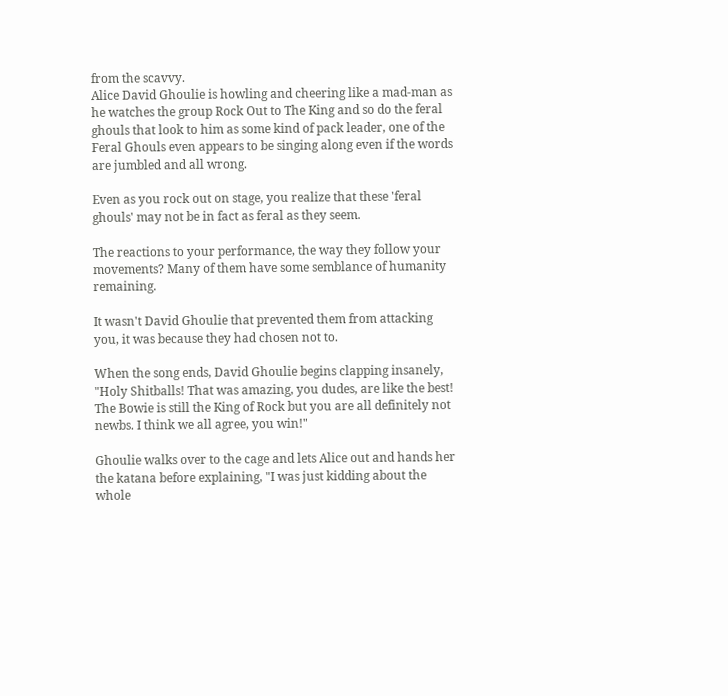from the scavvy.
Alice David Ghoulie is howling and cheering like a mad-man as he watches the group Rock Out to The King and so do the feral ghouls that look to him as some kind of pack leader, one of the Feral Ghouls even appears to be singing along even if the words are jumbled and all wrong.

Even as you rock out on stage, you realize that these 'feral ghouls' may not be in fact as feral as they seem.

The reactions to your performance, the way they follow your movements? Many of them have some semblance of humanity remaining.

It wasn't David Ghoulie that prevented them from attacking you, it was because they had chosen not to.

When the song ends, David Ghoulie begins clapping insanely, "Holy Shitballs! That was amazing, you dudes, are like the best! The Bowie is still the King of Rock but you are all definitely not newbs. I think we all agree, you win!"

Ghoulie walks over to the cage and lets Alice out and hands her the katana before explaining, "I was just kidding about the whole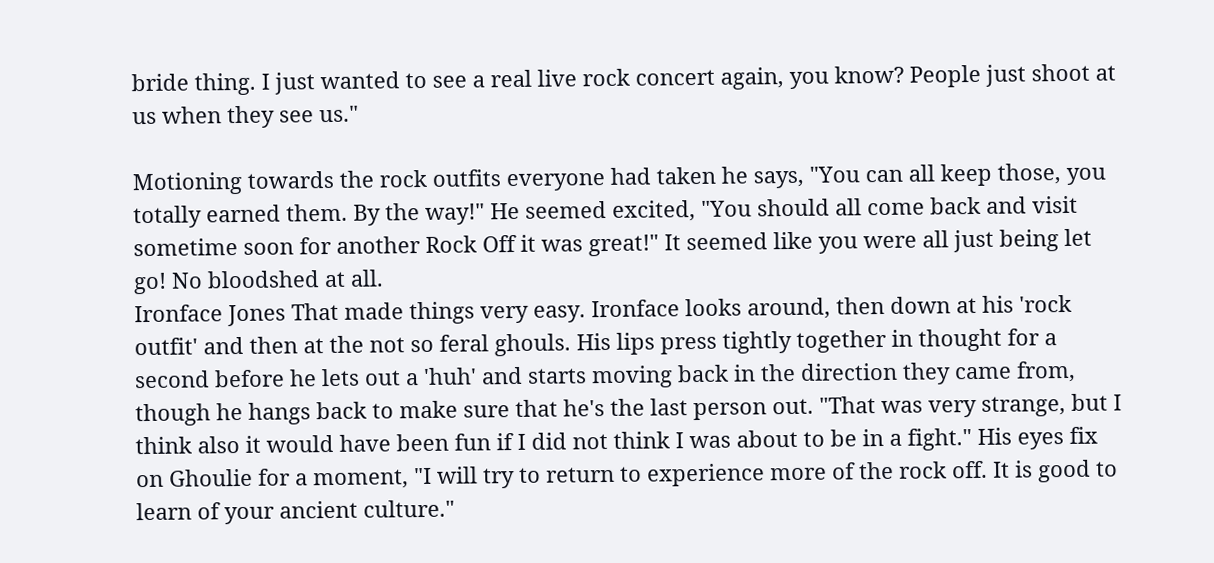bride thing. I just wanted to see a real live rock concert again, you know? People just shoot at us when they see us."

Motioning towards the rock outfits everyone had taken he says, "You can all keep those, you totally earned them. By the way!" He seemed excited, "You should all come back and visit sometime soon for another Rock Off it was great!" It seemed like you were all just being let go! No bloodshed at all.
Ironface Jones That made things very easy. Ironface looks around, then down at his 'rock outfit' and then at the not so feral ghouls. His lips press tightly together in thought for a second before he lets out a 'huh' and starts moving back in the direction they came from, though he hangs back to make sure that he's the last person out. "That was very strange, but I think also it would have been fun if I did not think I was about to be in a fight." His eyes fix on Ghoulie for a moment, "I will try to return to experience more of the rock off. It is good to learn of your ancient culture."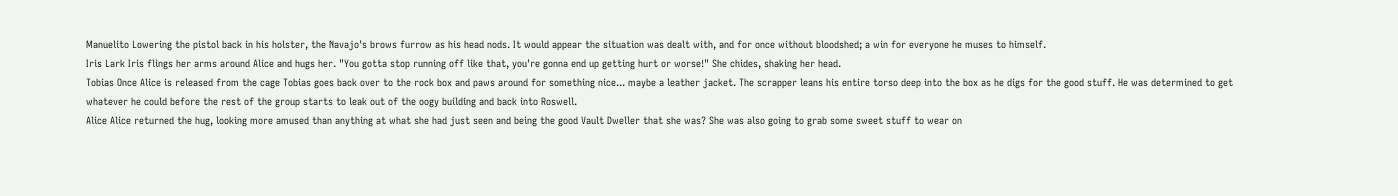Manuelito Lowering the pistol back in his holster, the Navajo's brows furrow as his head nods. It would appear the situation was dealt with, and for once without bloodshed; a win for everyone he muses to himself.
Iris Lark Iris flings her arms around Alice and hugs her. "You gotta stop running off like that, you're gonna end up getting hurt or worse!" She chides, shaking her head.
Tobias Once Alice is released from the cage Tobias goes back over to the rock box and paws around for something nice... maybe a leather jacket. The scrapper leans his entire torso deep into the box as he digs for the good stuff. He was determined to get whatever he could before the rest of the group starts to leak out of the oogy building and back into Roswell.
Alice Alice returned the hug, looking more amused than anything at what she had just seen and being the good Vault Dweller that she was? She was also going to grab some sweet stuff to wear on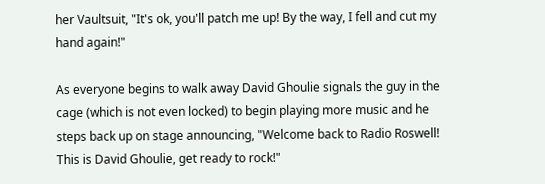her Vaultsuit, "It's ok, you'll patch me up! By the way, I fell and cut my hand again!"

As everyone begins to walk away David Ghoulie signals the guy in the cage (which is not even locked) to begin playing more music and he steps back up on stage announcing, "Welcome back to Radio Roswell! This is David Ghoulie, get ready to rock!"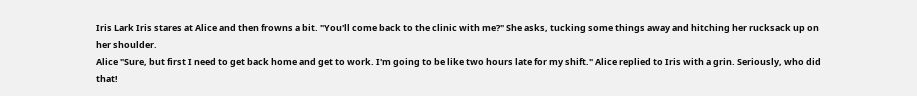Iris Lark Iris stares at Alice and then frowns a bit. "You'll come back to the clinic with me?" She asks, tucking some things away and hitching her rucksack up on her shoulder.
Alice "Sure, but first I need to get back home and get to work. I'm going to be like two hours late for my shift." Alice replied to Iris with a grin. Seriously, who did that!